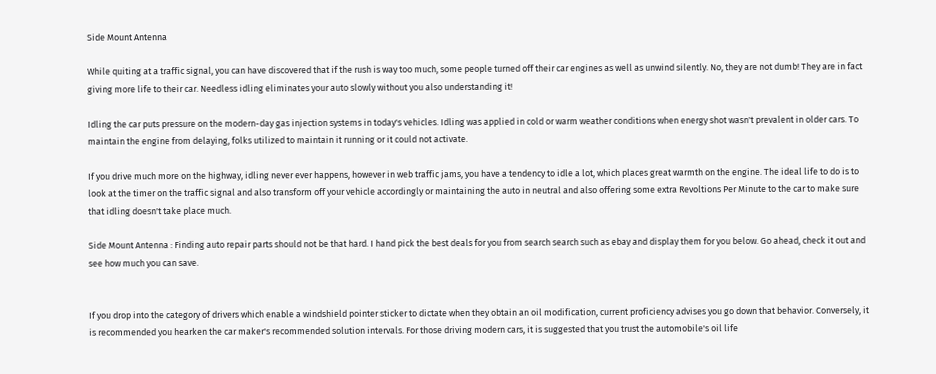Side Mount Antenna

While quiting at a traffic signal, you can have discovered that if the rush is way too much, some people turned off their car engines as well as unwind silently. No, they are not dumb! They are in fact giving more life to their car. Needless idling eliminates your auto slowly without you also understanding it!

Idling the car puts pressure on the modern-day gas injection systems in today's vehicles. Idling was applied in cold or warm weather conditions when energy shot wasn't prevalent in older cars. To maintain the engine from delaying, folks utilized to maintain it running or it could not activate.

If you drive much more on the highway, idling never ever happens, however in web traffic jams, you have a tendency to idle a lot, which places great warmth on the engine. The ideal life to do is to look at the timer on the traffic signal and also transform off your vehicle accordingly or maintaining the auto in neutral and also offering some extra Revoltions Per Minute to the car to make sure that idling doesn't take place much.

Side Mount Antenna : Finding auto repair parts should not be that hard. I hand pick the best deals for you from search search such as ebay and display them for you below. Go ahead, check it out and see how much you can save.


If you drop into the category of drivers which enable a windshield pointer sticker to dictate when they obtain an oil modification, current proficiency advises you go down that behavior. Conversely, it is recommended you hearken the car maker's recommended solution intervals. For those driving modern cars, it is suggested that you trust the automobile's oil life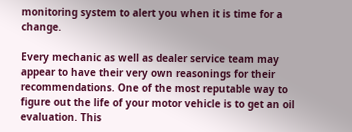monitoring system to alert you when it is time for a change.

Every mechanic as well as dealer service team may appear to have their very own reasonings for their recommendations. One of the most reputable way to figure out the life of your motor vehicle is to get an oil evaluation. This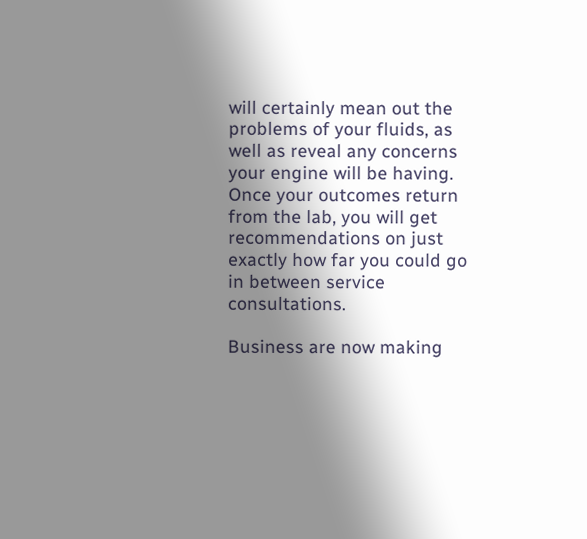will certainly mean out the problems of your fluids, as well as reveal any concerns your engine will be having. Once your outcomes return from the lab, you will get recommendations on just exactly how far you could go in between service consultations.

Business are now making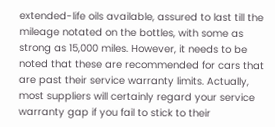extended-life oils available, assured to last till the mileage notated on the bottles, with some as strong as 15,000 miles. However, it needs to be noted that these are recommended for cars that are past their service warranty limits. Actually, most suppliers will certainly regard your service warranty gap if you fail to stick to their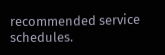recommended service schedules.